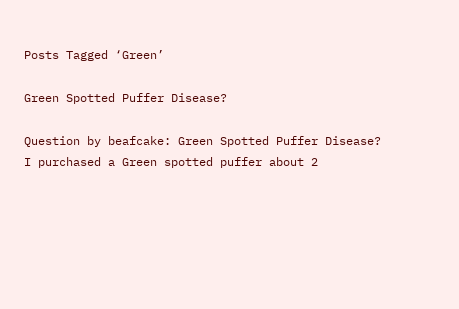Posts Tagged ‘Green’

Green Spotted Puffer Disease?

Question by beafcake: Green Spotted Puffer Disease?
I purchased a Green spotted puffer about 2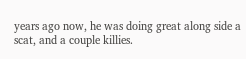years ago now, he was doing great along side a scat, and a couple killies.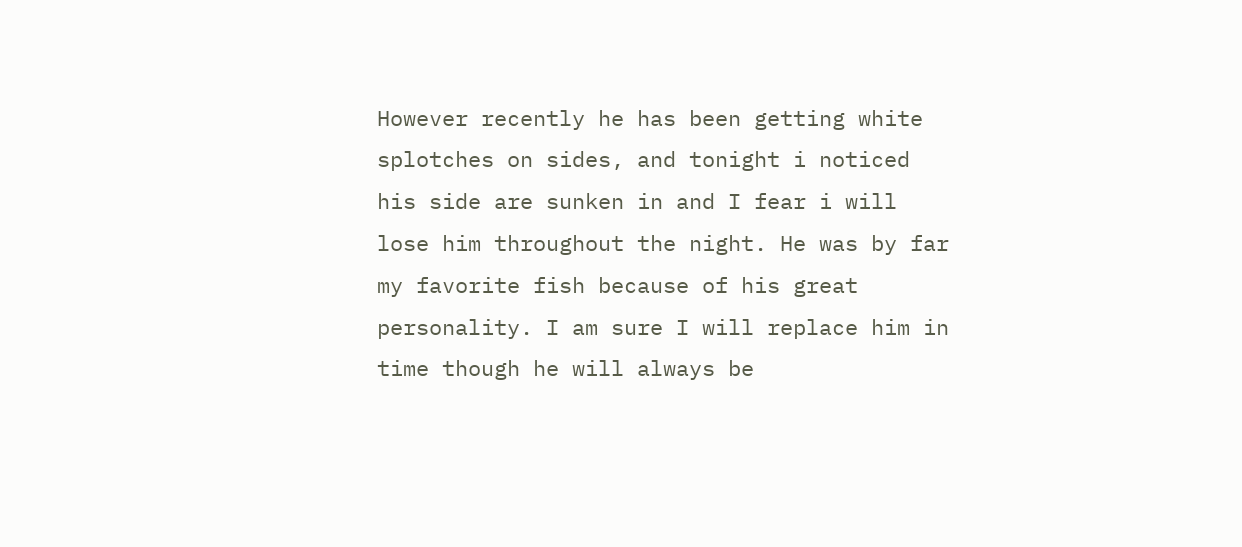However recently he has been getting white splotches on sides, and tonight i noticed his side are sunken in and I fear i will lose him throughout the night. He was by far my favorite fish because of his great personality. I am sure I will replace him in time though he will always be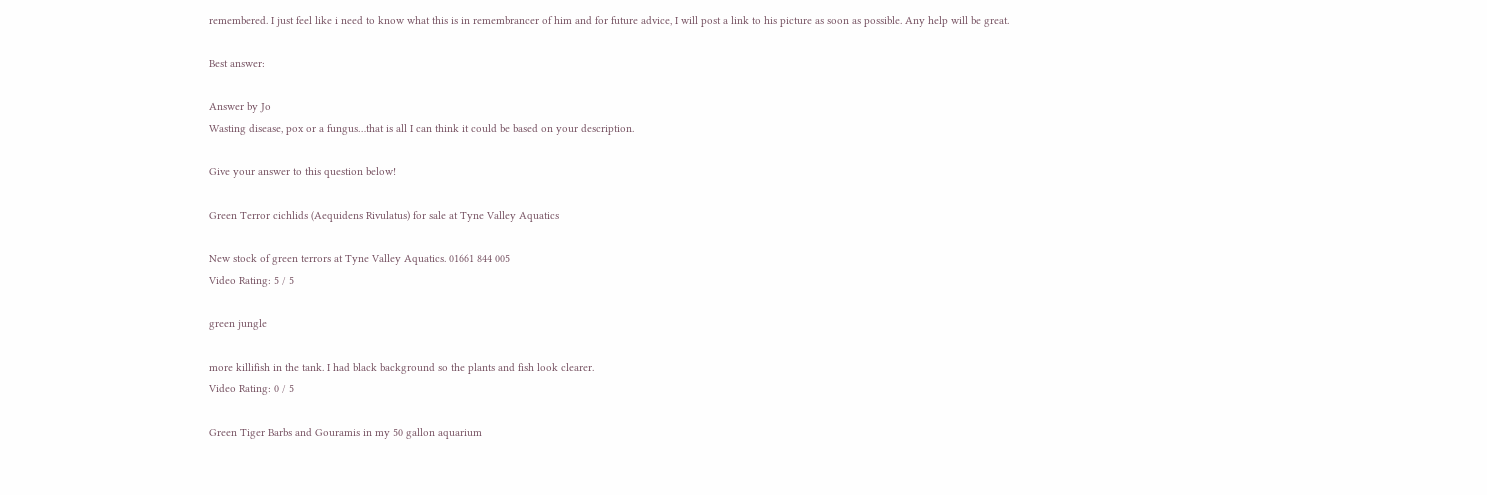remembered. I just feel like i need to know what this is in remembrancer of him and for future advice, I will post a link to his picture as soon as possible. Any help will be great.

Best answer:

Answer by Jo
Wasting disease, pox or a fungus…that is all I can think it could be based on your description.

Give your answer to this question below!

Green Terror cichlids (Aequidens Rivulatus) for sale at Tyne Valley Aquatics

New stock of green terrors at Tyne Valley Aquatics. 01661 844 005
Video Rating: 5 / 5

green jungle

more killifish in the tank. I had black background so the plants and fish look clearer.
Video Rating: 0 / 5

Green Tiger Barbs and Gouramis in my 50 gallon aquarium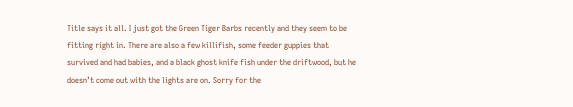Title says it all. I just got the Green Tiger Barbs recently and they seem to be fitting right in. There are also a few killifish, some feeder guppies that survived and had babies, and a black ghost knife fish under the driftwood, but he doesn’t come out with the lights are on. Sorry for the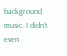background music. I didn’t even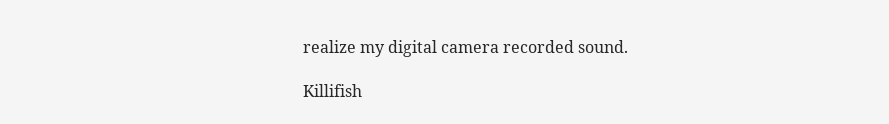realize my digital camera recorded sound.

Killifish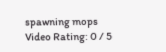spawning mops
Video Rating: 0 / 5